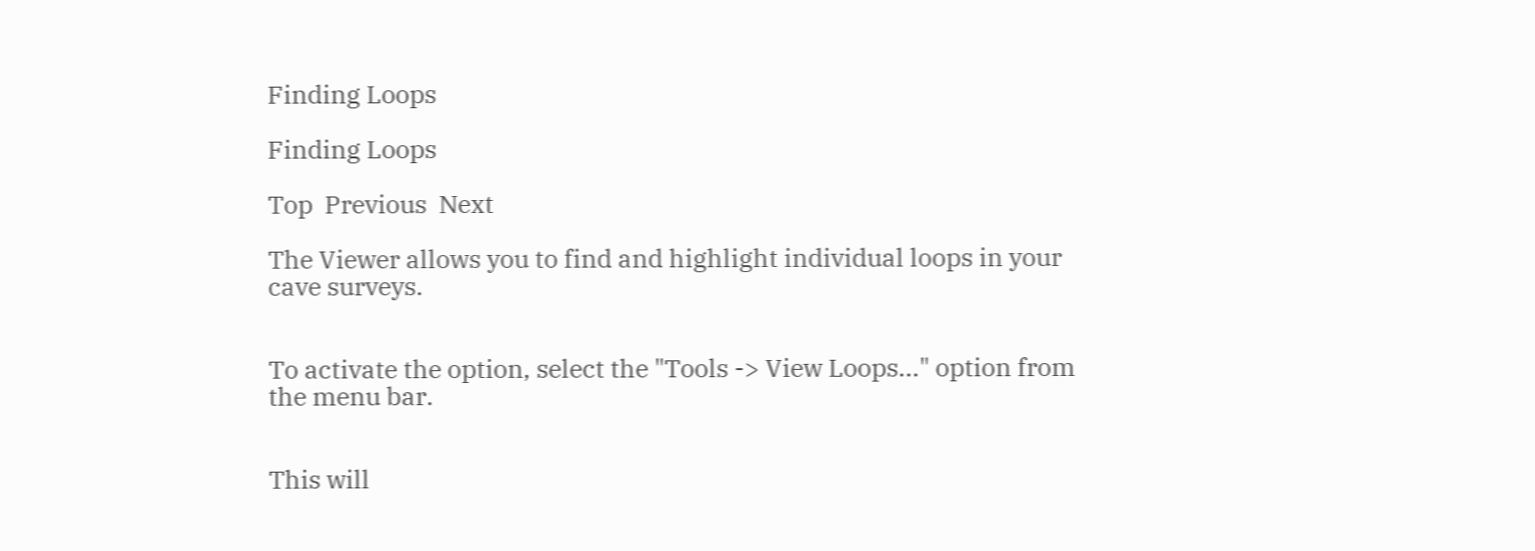Finding Loops

Finding Loops

Top  Previous  Next

The Viewer allows you to find and highlight individual loops in your cave surveys.


To activate the option, select the "Tools -> View Loops..." option from the menu bar.


This will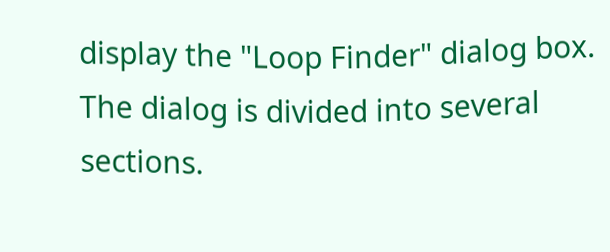display the "Loop Finder" dialog box. The dialog is divided into several sections.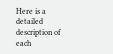Here is a detailed description of each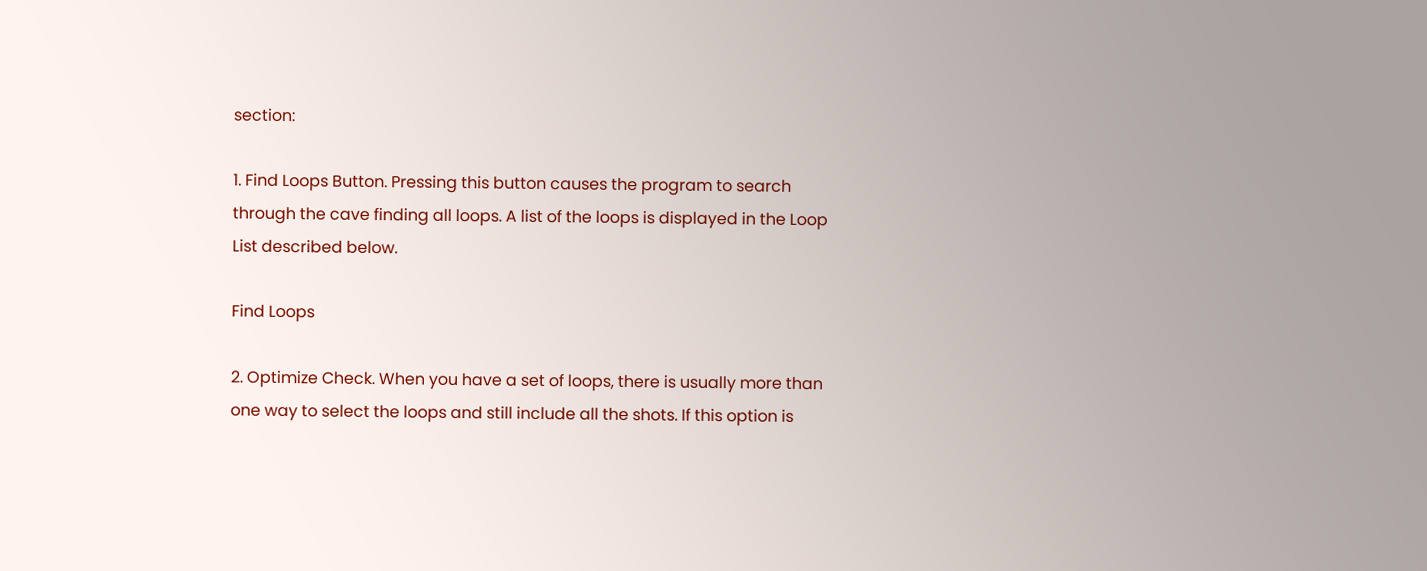section:

1. Find Loops Button. Pressing this button causes the program to search through the cave finding all loops. A list of the loops is displayed in the Loop List described below.

Find Loops

2. Optimize Check. When you have a set of loops, there is usually more than one way to select the loops and still include all the shots. If this option is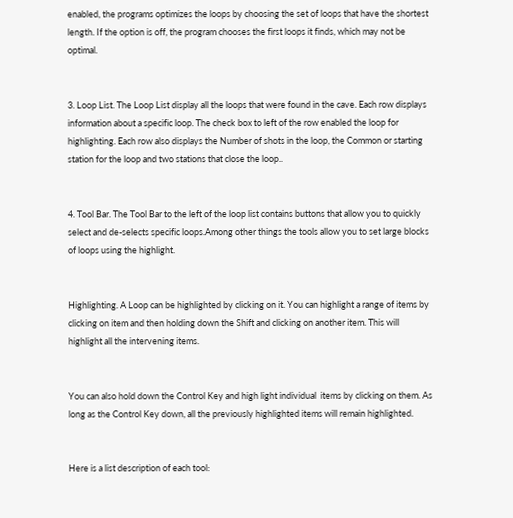enabled, the programs optimizes the loops by choosing the set of loops that have the shortest length. If the option is off, the program chooses the first loops it finds, which may not be optimal.


3. Loop List. The Loop List display all the loops that were found in the cave. Each row displays information about a specific loop. The check box to left of the row enabled the loop for highlighting. Each row also displays the Number of shots in the loop, the Common or starting station for the loop and two stations that close the loop..


4. Tool Bar. The Tool Bar to the left of the loop list contains buttons that allow you to quickly select and de-selects specific loops.Among other things the tools allow you to set large blocks of loops using the highlight.


Highlighting. A Loop can be highlighted by clicking on it. You can highlight a range of items by clicking on item and then holding down the Shift and clicking on another item. This will highlight all the intervening items.


You can also hold down the Control Key and high light individual  items by clicking on them. As long as the Control Key down, all the previously highlighted items will remain highlighted.


Here is a list description of each tool: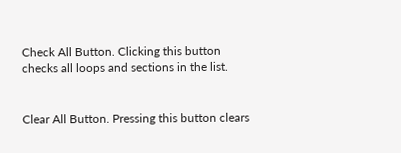Check All Button. Clicking this button checks all loops and sections in the list.


Clear All Button. Pressing this button clears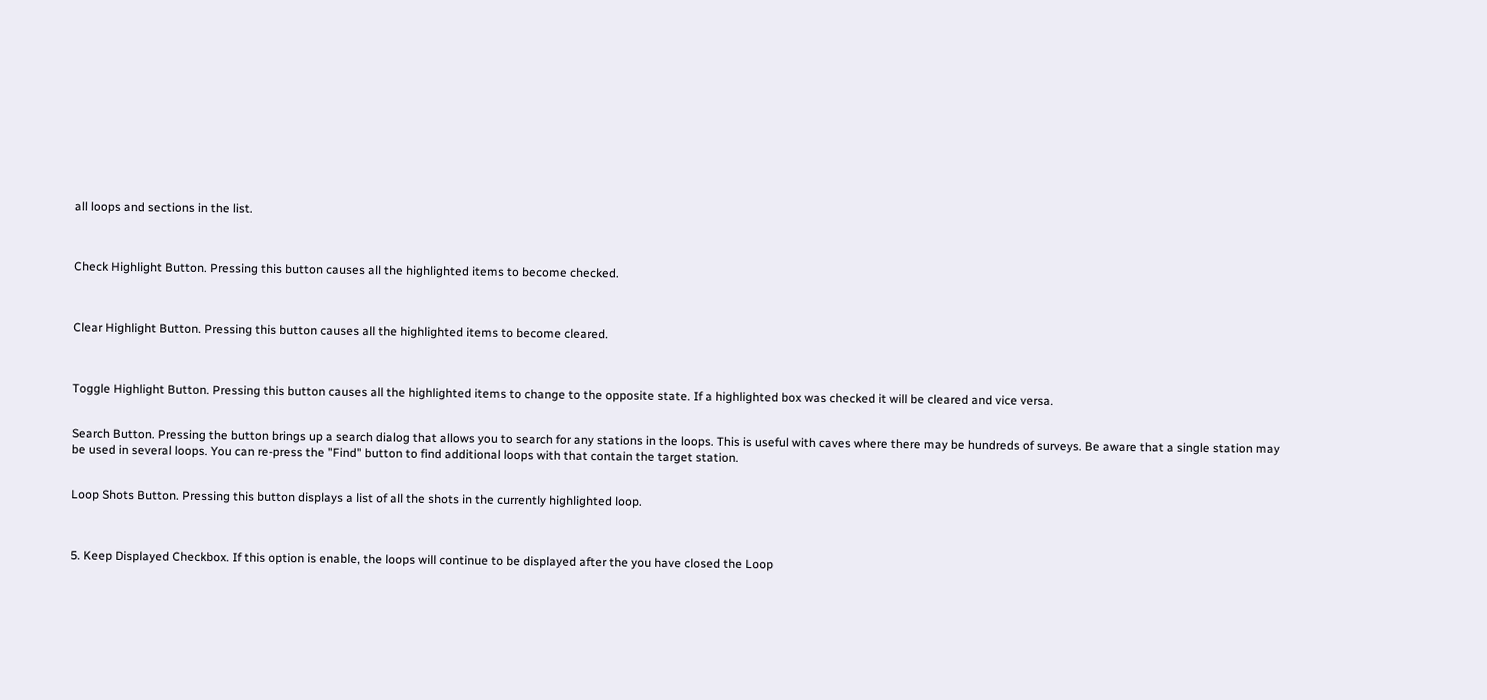all loops and sections in the list.



Check Highlight Button. Pressing this button causes all the highlighted items to become checked.



Clear Highlight Button. Pressing this button causes all the highlighted items to become cleared.



Toggle Highlight Button. Pressing this button causes all the highlighted items to change to the opposite state. If a highlighted box was checked it will be cleared and vice versa.


Search Button. Pressing the button brings up a search dialog that allows you to search for any stations in the loops. This is useful with caves where there may be hundreds of surveys. Be aware that a single station may be used in several loops. You can re-press the "Find" button to find additional loops with that contain the target station.


Loop Shots Button. Pressing this button displays a list of all the shots in the currently highlighted loop.



5. Keep Displayed Checkbox. If this option is enable, the loops will continue to be displayed after the you have closed the Loop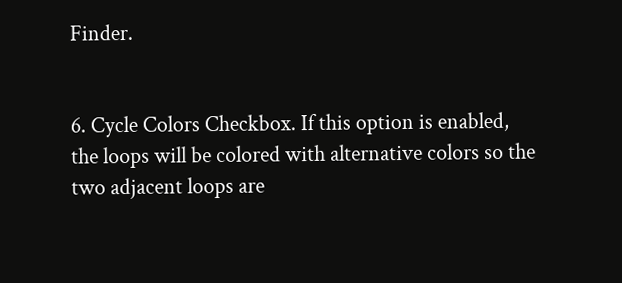Finder.


6. Cycle Colors Checkbox. If this option is enabled, the loops will be colored with alternative colors so the two adjacent loops are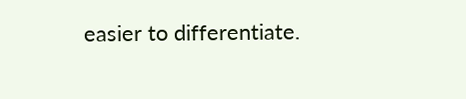easier to differentiate.